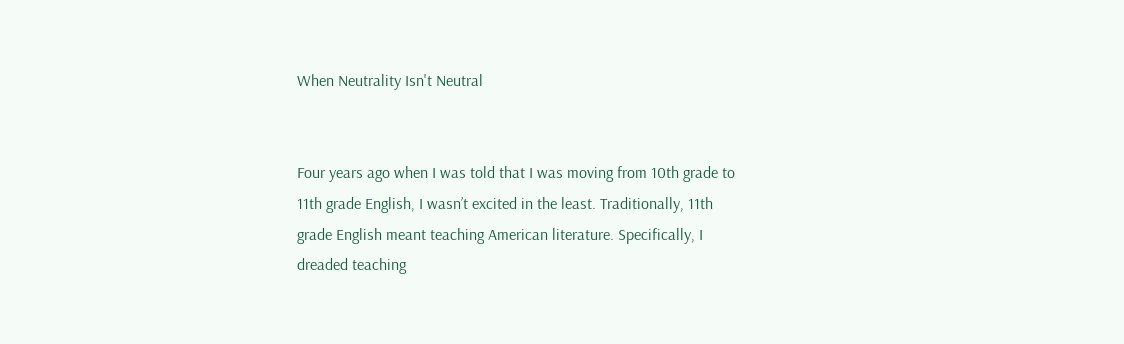When Neutrality Isn't Neutral


Four years ago when I was told that I was moving from 10th grade to 11th grade English, I wasn’t excited in the least. Traditionally, 11th grade English meant teaching American literature. Specifically, I dreaded teaching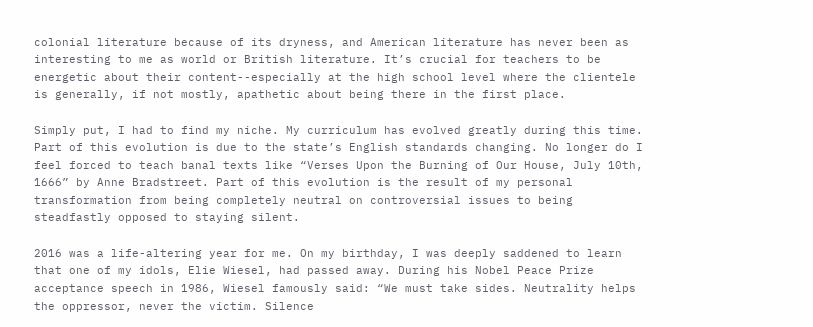colonial literature because of its dryness, and American literature has never been as interesting to me as world or British literature. It’s crucial for teachers to be energetic about their content--especially at the high school level where the clientele is generally, if not mostly, apathetic about being there in the first place.

Simply put, I had to find my niche. My curriculum has evolved greatly during this time. Part of this evolution is due to the state’s English standards changing. No longer do I feel forced to teach banal texts like “Verses Upon the Burning of Our House, July 10th, 1666” by Anne Bradstreet. Part of this evolution is the result of my personal transformation from being completely neutral on controversial issues to being steadfastly opposed to staying silent.

2016 was a life-altering year for me. On my birthday, I was deeply saddened to learn that one of my idols, Elie Wiesel, had passed away. During his Nobel Peace Prize acceptance speech in 1986, Wiesel famously said: “We must take sides. Neutrality helps the oppressor, never the victim. Silence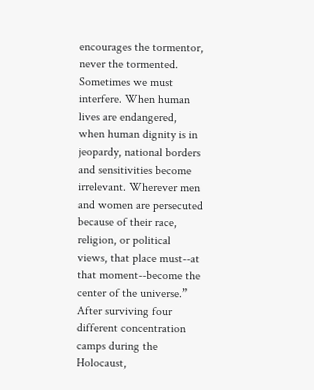encourages the tormentor, never the tormented. Sometimes we must interfere. When human lives are endangered, when human dignity is in jeopardy, national borders and sensitivities become irrelevant. Wherever men and women are persecuted because of their race, religion, or political views, that place must--at that moment--become the center of the universe.” After surviving four different concentration camps during the Holocaust,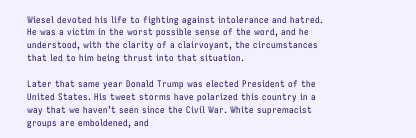Wiesel devoted his life to fighting against intolerance and hatred. He was a victim in the worst possible sense of the word, and he understood, with the clarity of a clairvoyant, the circumstances that led to him being thrust into that situation.

Later that same year Donald Trump was elected President of the United States. His tweet storms have polarized this country in a way that we haven’t seen since the Civil War. White supremacist groups are emboldened, and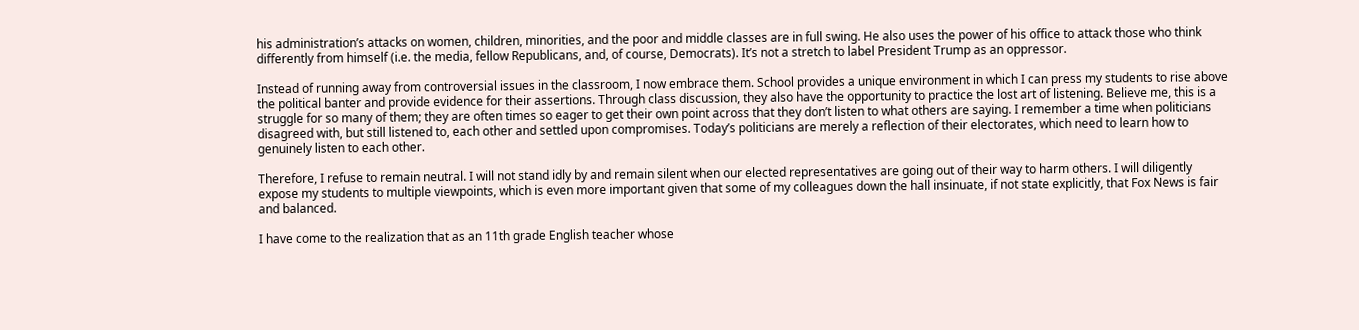his administration’s attacks on women, children, minorities, and the poor and middle classes are in full swing. He also uses the power of his office to attack those who think differently from himself (i.e. the media, fellow Republicans, and, of course, Democrats). It’s not a stretch to label President Trump as an oppressor.

Instead of running away from controversial issues in the classroom, I now embrace them. School provides a unique environment in which I can press my students to rise above the political banter and provide evidence for their assertions. Through class discussion, they also have the opportunity to practice the lost art of listening. Believe me, this is a struggle for so many of them; they are often times so eager to get their own point across that they don’t listen to what others are saying. I remember a time when politicians disagreed with, but still listened to, each other and settled upon compromises. Today’s politicians are merely a reflection of their electorates, which need to learn how to genuinely listen to each other.

Therefore, I refuse to remain neutral. I will not stand idly by and remain silent when our elected representatives are going out of their way to harm others. I will diligently expose my students to multiple viewpoints, which is even more important given that some of my colleagues down the hall insinuate, if not state explicitly, that Fox News is fair and balanced.

I have come to the realization that as an 11th grade English teacher whose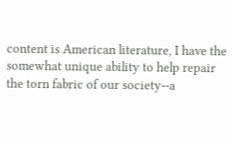content is American literature, I have the somewhat unique ability to help repair the torn fabric of our society--a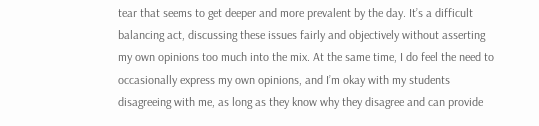tear that seems to get deeper and more prevalent by the day. It’s a difficult balancing act, discussing these issues fairly and objectively without asserting my own opinions too much into the mix. At the same time, I do feel the need to occasionally express my own opinions, and I’m okay with my students disagreeing with me, as long as they know why they disagree and can provide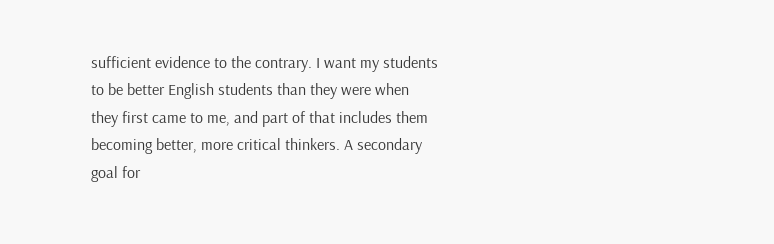sufficient evidence to the contrary. I want my students to be better English students than they were when they first came to me, and part of that includes them becoming better, more critical thinkers. A secondary goal for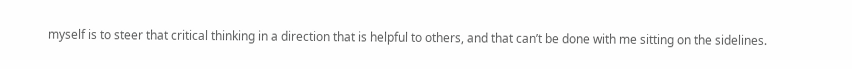myself is to steer that critical thinking in a direction that is helpful to others, and that can’t be done with me sitting on the sidelines.